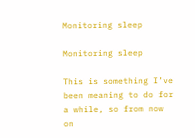Monitoring sleep

Monitoring sleep

This is something I’ve been meaning to do for a while, so from now on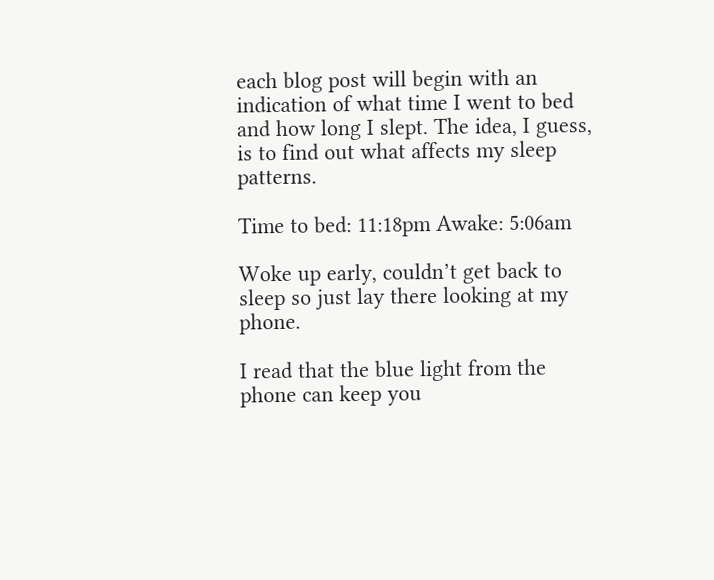each blog post will begin with an indication of what time I went to bed and how long I slept. The idea, I guess, is to find out what affects my sleep patterns.

Time to bed: 11:18pm Awake: 5:06am

Woke up early, couldn’t get back to sleep so just lay there looking at my phone.

I read that the blue light from the phone can keep you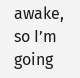awake, so I’m going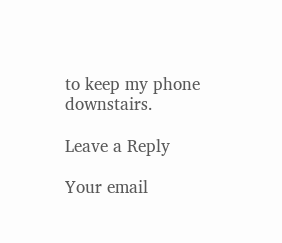to keep my phone downstairs.

Leave a Reply

Your email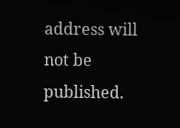address will not be published.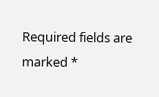Required fields are marked *